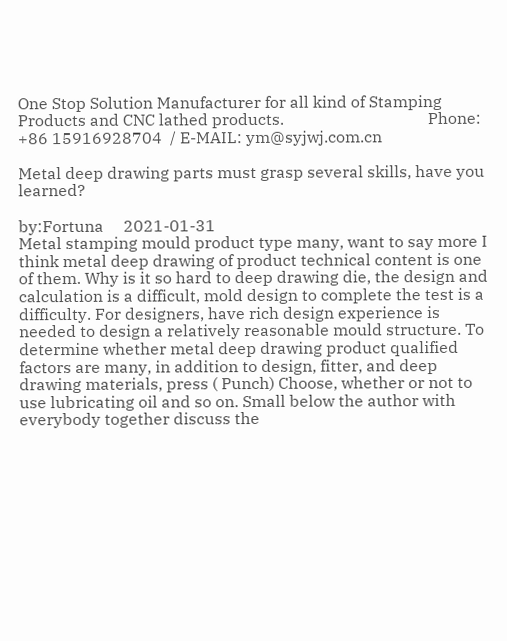One Stop Solution Manufacturer for all kind of Stamping Products and CNC lathed products.                                    Phone: +86 15916928704  / E-MAIL: ym@syjwj.com.cn

Metal deep drawing parts must grasp several skills, have you learned?

by:Fortuna     2021-01-31
Metal stamping mould product type many, want to say more I think metal deep drawing of product technical content is one of them. Why is it so hard to deep drawing die, the design and calculation is a difficult, mold design to complete the test is a difficulty. For designers, have rich design experience is needed to design a relatively reasonable mould structure. To determine whether metal deep drawing product qualified factors are many, in addition to design, fitter, and deep drawing materials, press ( Punch) Choose, whether or not to use lubricating oil and so on. Small below the author with everybody together discuss the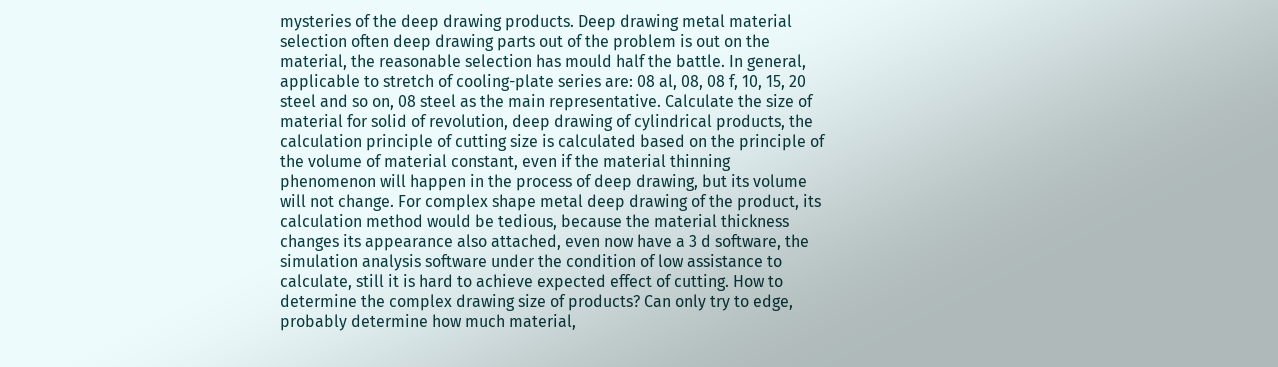mysteries of the deep drawing products. Deep drawing metal material selection often deep drawing parts out of the problem is out on the material, the reasonable selection has mould half the battle. In general, applicable to stretch of cooling-plate series are: 08 al, 08, 08 f, 10, 15, 20 steel and so on, 08 steel as the main representative. Calculate the size of material for solid of revolution, deep drawing of cylindrical products, the calculation principle of cutting size is calculated based on the principle of the volume of material constant, even if the material thinning phenomenon will happen in the process of deep drawing, but its volume will not change. For complex shape metal deep drawing of the product, its calculation method would be tedious, because the material thickness changes its appearance also attached, even now have a 3 d software, the simulation analysis software under the condition of low assistance to calculate, still it is hard to achieve expected effect of cutting. How to determine the complex drawing size of products? Can only try to edge, probably determine how much material,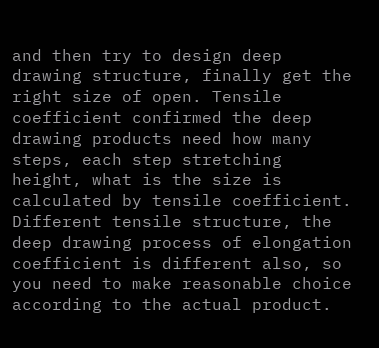and then try to design deep drawing structure, finally get the right size of open. Tensile coefficient confirmed the deep drawing products need how many steps, each step stretching height, what is the size is calculated by tensile coefficient. Different tensile structure, the deep drawing process of elongation coefficient is different also, so you need to make reasonable choice according to the actual product.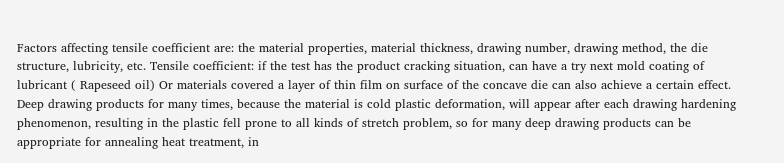Factors affecting tensile coefficient are: the material properties, material thickness, drawing number, drawing method, the die structure, lubricity, etc. Tensile coefficient: if the test has the product cracking situation, can have a try next mold coating of lubricant ( Rapeseed oil) Or materials covered a layer of thin film on surface of the concave die can also achieve a certain effect. Deep drawing products for many times, because the material is cold plastic deformation, will appear after each drawing hardening phenomenon, resulting in the plastic fell prone to all kinds of stretch problem, so for many deep drawing products can be appropriate for annealing heat treatment, in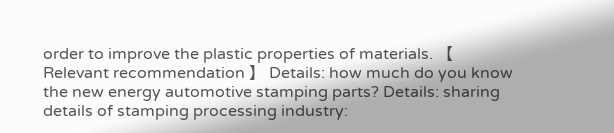order to improve the plastic properties of materials. 【 Relevant recommendation 】 Details: how much do you know the new energy automotive stamping parts? Details: sharing details of stamping processing industry: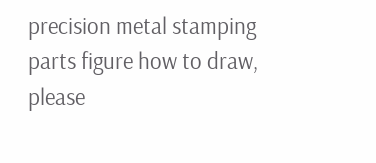precision metal stamping parts figure how to draw, please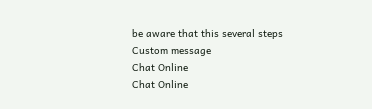be aware that this several steps
Custom message
Chat Online
Chat Online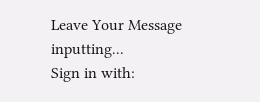Leave Your Message inputting...
Sign in with: